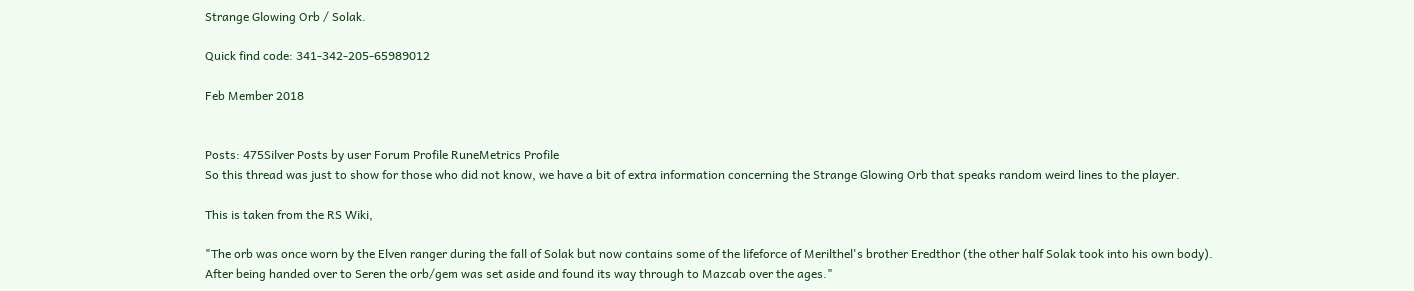Strange Glowing Orb / Solak.

Quick find code: 341-342-205-65989012

Feb Member 2018


Posts: 475Silver Posts by user Forum Profile RuneMetrics Profile
So this thread was just to show for those who did not know, we have a bit of extra information concerning the Strange Glowing Orb that speaks random weird lines to the player.

This is taken from the RS Wiki,

"The orb was once worn by the Elven ranger during the fall of Solak but now contains some of the lifeforce of Merilthel's brother Eredthor (the other half Solak took into his own body). After being handed over to Seren the orb/gem was set aside and found its way through to Mazcab over the ages."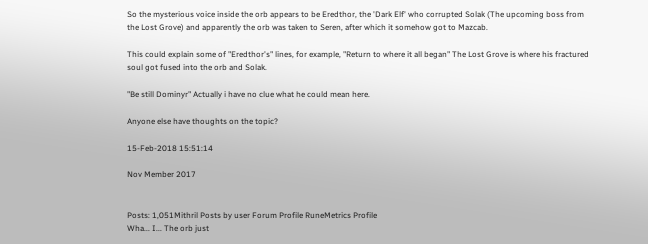So the mysterious voice inside the orb appears to be Eredthor, the 'Dark Elf' who corrupted Solak (The upcoming boss from the Lost Grove) and apparently the orb was taken to Seren, after which it somehow got to Mazcab.

This could explain some of "Eredthor's" lines, for example, "Return to where it all began" The Lost Grove is where his fractured soul got fused into the orb and Solak.

"Be still Dominyr" Actually i have no clue what he could mean here.

Anyone else have thoughts on the topic?

15-Feb-2018 15:51:14

Nov Member 2017


Posts: 1,051Mithril Posts by user Forum Profile RuneMetrics Profile
Wha... I... The orb just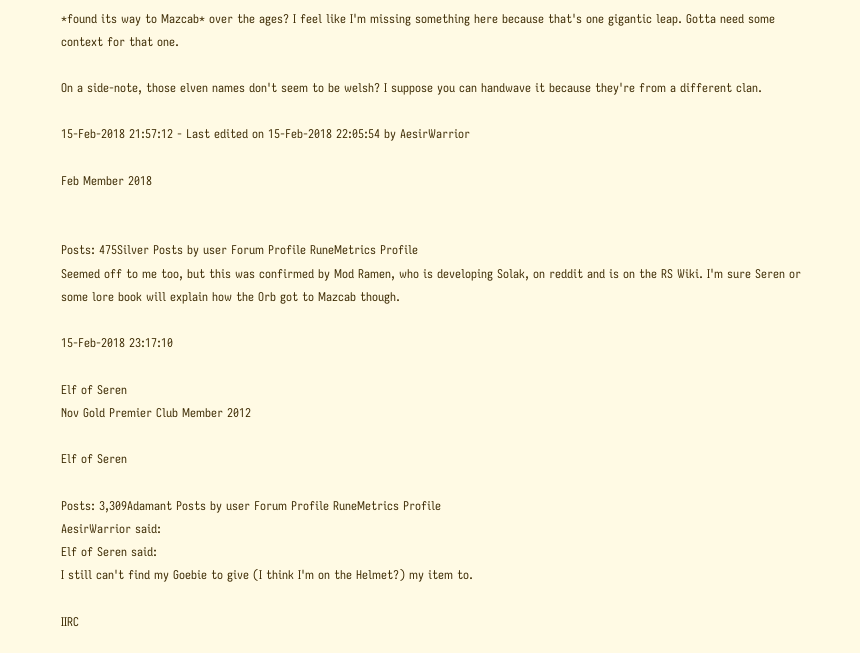*found its way to Mazcab* over the ages? I feel like I'm missing something here because that's one gigantic leap. Gotta need some context for that one.

On a side-note, those elven names don't seem to be welsh? I suppose you can handwave it because they're from a different clan.

15-Feb-2018 21:57:12 - Last edited on 15-Feb-2018 22:05:54 by AesirWarrior

Feb Member 2018


Posts: 475Silver Posts by user Forum Profile RuneMetrics Profile
Seemed off to me too, but this was confirmed by Mod Ramen, who is developing Solak, on reddit and is on the RS Wiki. I'm sure Seren or some lore book will explain how the Orb got to Mazcab though.

15-Feb-2018 23:17:10

Elf of Seren
Nov Gold Premier Club Member 2012

Elf of Seren

Posts: 3,309Adamant Posts by user Forum Profile RuneMetrics Profile
AesirWarrior said:
Elf of Seren said:
I still can't find my Goebie to give (I think I'm on the Helmet?) my item to.

IIRC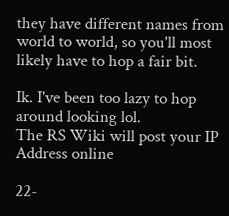they have different names from world to world, so you'll most likely have to hop a fair bit.

Ik. I've been too lazy to hop around looking lol.
The RS Wiki will post your IP Address online

22-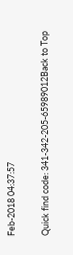Feb-2018 04:37:57

Quick find code: 341-342-205-65989012Back to Top